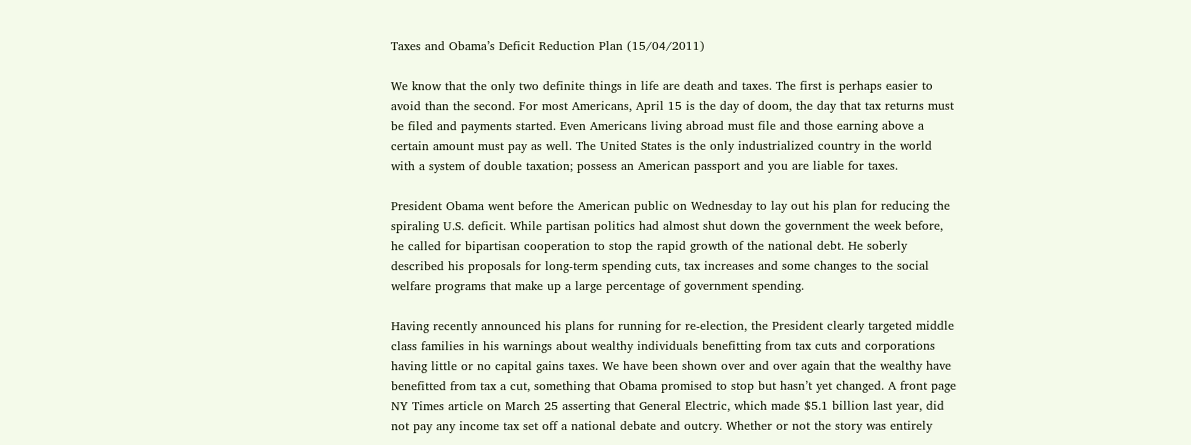Taxes and Obama’s Deficit Reduction Plan (15/04/2011)

We know that the only two definite things in life are death and taxes. The first is perhaps easier to avoid than the second. For most Americans, April 15 is the day of doom, the day that tax returns must be filed and payments started. Even Americans living abroad must file and those earning above a certain amount must pay as well. The United States is the only industrialized country in the world with a system of double taxation; possess an American passport and you are liable for taxes.

President Obama went before the American public on Wednesday to lay out his plan for reducing the spiraling U.S. deficit. While partisan politics had almost shut down the government the week before, he called for bipartisan cooperation to stop the rapid growth of the national debt. He soberly described his proposals for long-term spending cuts, tax increases and some changes to the social welfare programs that make up a large percentage of government spending.

Having recently announced his plans for running for re-election, the President clearly targeted middle class families in his warnings about wealthy individuals benefitting from tax cuts and corporations having little or no capital gains taxes. We have been shown over and over again that the wealthy have benefitted from tax a cut, something that Obama promised to stop but hasn’t yet changed. A front page NY Times article on March 25 asserting that General Electric, which made $5.1 billion last year, did not pay any income tax set off a national debate and outcry. Whether or not the story was entirely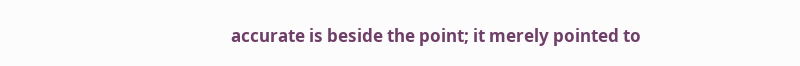accurate is beside the point; it merely pointed to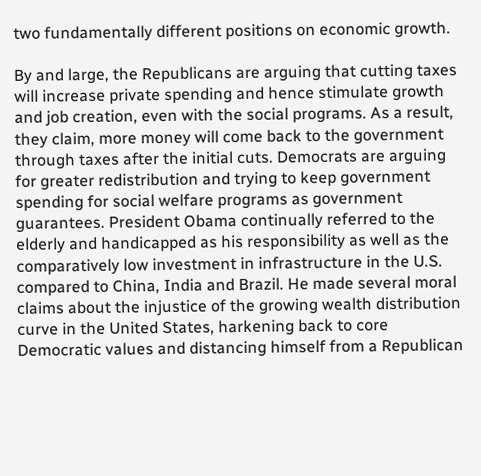two fundamentally different positions on economic growth.

By and large, the Republicans are arguing that cutting taxes will increase private spending and hence stimulate growth and job creation, even with the social programs. As a result, they claim, more money will come back to the government through taxes after the initial cuts. Democrats are arguing for greater redistribution and trying to keep government spending for social welfare programs as government guarantees. President Obama continually referred to the elderly and handicapped as his responsibility as well as the comparatively low investment in infrastructure in the U.S. compared to China, India and Brazil. He made several moral claims about the injustice of the growing wealth distribution curve in the United States, harkening back to core Democratic values and distancing himself from a Republican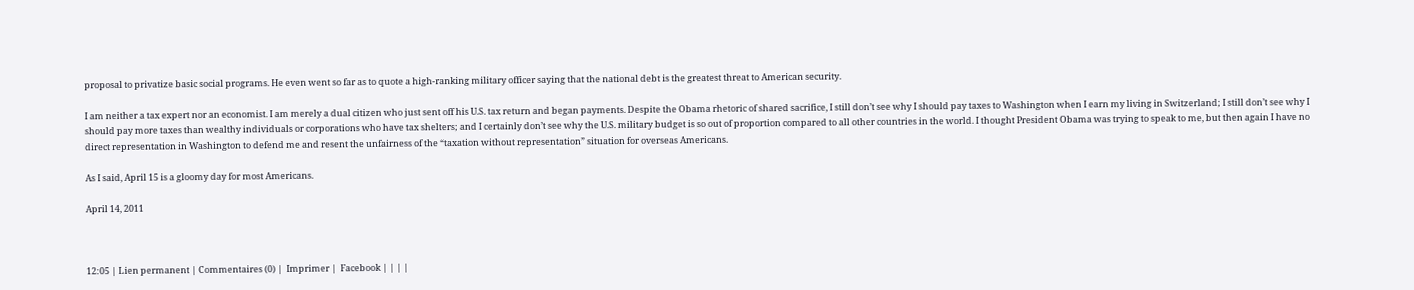proposal to privatize basic social programs. He even went so far as to quote a high-ranking military officer saying that the national debt is the greatest threat to American security.

I am neither a tax expert nor an economist. I am merely a dual citizen who just sent off his U.S. tax return and began payments. Despite the Obama rhetoric of shared sacrifice, I still don’t see why I should pay taxes to Washington when I earn my living in Switzerland; I still don’t see why I should pay more taxes than wealthy individuals or corporations who have tax shelters; and I certainly don’t see why the U.S. military budget is so out of proportion compared to all other countries in the world. I thought President Obama was trying to speak to me, but then again I have no direct representation in Washington to defend me and resent the unfairness of the “taxation without representation” situation for overseas Americans.

As I said, April 15 is a gloomy day for most Americans.

April 14, 2011



12:05 | Lien permanent | Commentaires (0) |  Imprimer |  Facebook | | | |